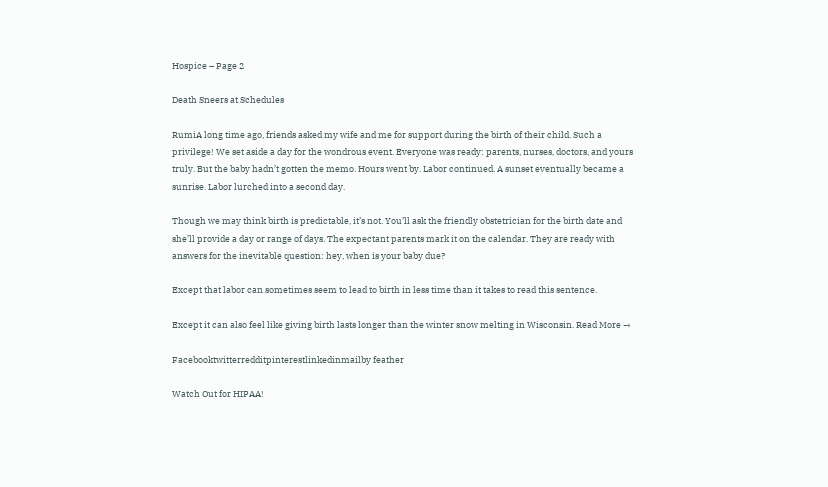Hospice – Page 2

Death Sneers at Schedules

RumiA long time ago, friends asked my wife and me for support during the birth of their child. Such a privilege! We set aside a day for the wondrous event. Everyone was ready: parents, nurses, doctors, and yours truly. But the baby hadn’t gotten the memo. Hours went by. Labor continued. A sunset eventually became a sunrise. Labor lurched into a second day.

Though we may think birth is predictable, it’s not. You’ll ask the friendly obstetrician for the birth date and she’ll provide a day or range of days. The expectant parents mark it on the calendar. They are ready with answers for the inevitable question: hey, when is your baby due?

Except that labor can sometimes seem to lead to birth in less time than it takes to read this sentence.

Except it can also feel like giving birth lasts longer than the winter snow melting in Wisconsin. Read More →

Facebooktwitterredditpinterestlinkedinmailby feather

Watch Out for HIPAA!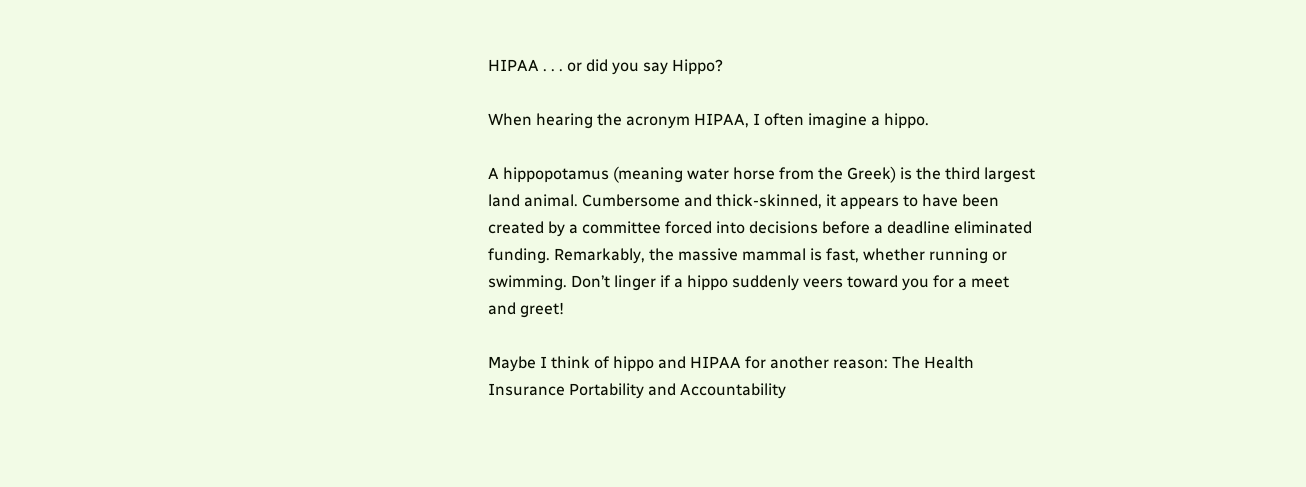HIPAA . . . or did you say Hippo?

When hearing the acronym HIPAA, I often imagine a hippo.

A hippopotamus (meaning water horse from the Greek) is the third largest land animal. Cumbersome and thick-skinned, it appears to have been created by a committee forced into decisions before a deadline eliminated funding. Remarkably, the massive mammal is fast, whether running or swimming. Don’t linger if a hippo suddenly veers toward you for a meet and greet!

Maybe I think of hippo and HIPAA for another reason: The Health Insurance Portability and Accountability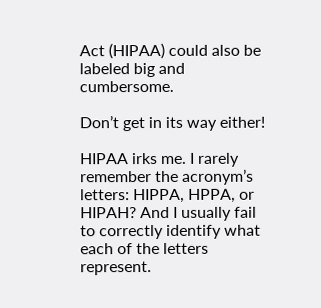Act (HIPAA) could also be labeled big and cumbersome.

Don’t get in its way either!

HIPAA irks me. I rarely remember the acronym’s letters: HIPPA, HPPA, or HIPAH? And I usually fail to correctly identify what each of the letters represent.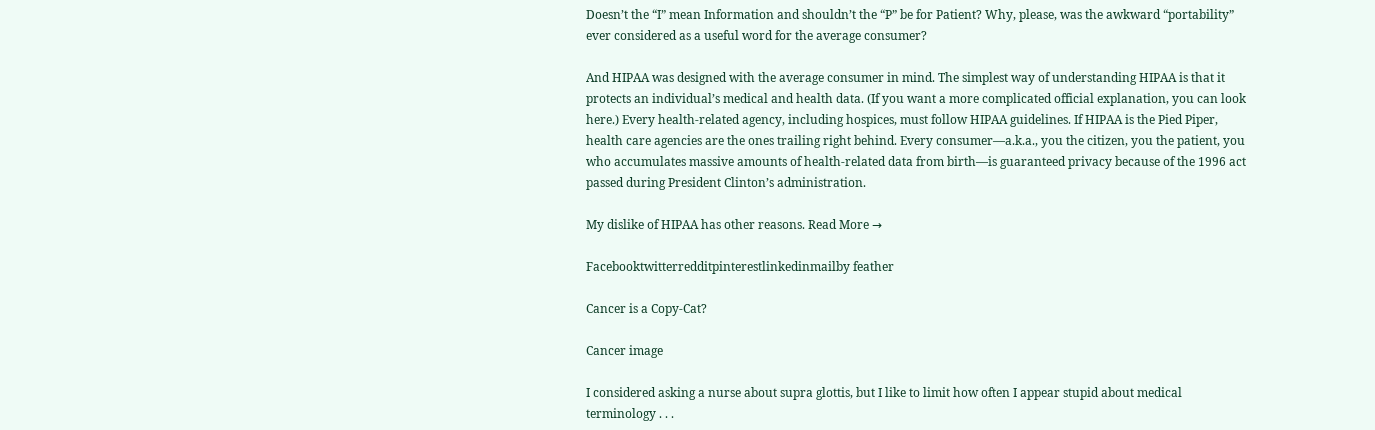Doesn’t the “I” mean Information and shouldn’t the “P” be for Patient? Why, please, was the awkward “portability” ever considered as a useful word for the average consumer?

And HIPAA was designed with the average consumer in mind. The simplest way of understanding HIPAA is that it protects an individual’s medical and health data. (If you want a more complicated official explanation, you can look here.) Every health-related agency, including hospices, must follow HIPAA guidelines. If HIPAA is the Pied Piper, health care agencies are the ones trailing right behind. Every consumer—a.k.a., you the citizen, you the patient, you who accumulates massive amounts of health-related data from birth—is guaranteed privacy because of the 1996 act passed during President Clinton’s administration.

My dislike of HIPAA has other reasons. Read More →

Facebooktwitterredditpinterestlinkedinmailby feather

Cancer is a Copy-Cat?

Cancer image

I considered asking a nurse about supra glottis, but I like to limit how often I appear stupid about medical terminology . . .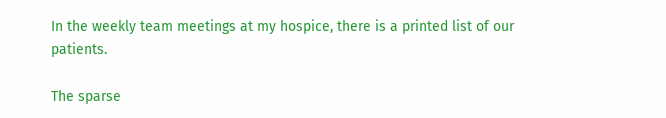In the weekly team meetings at my hospice, there is a printed list of our patients.

The sparse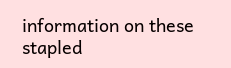information on these stapled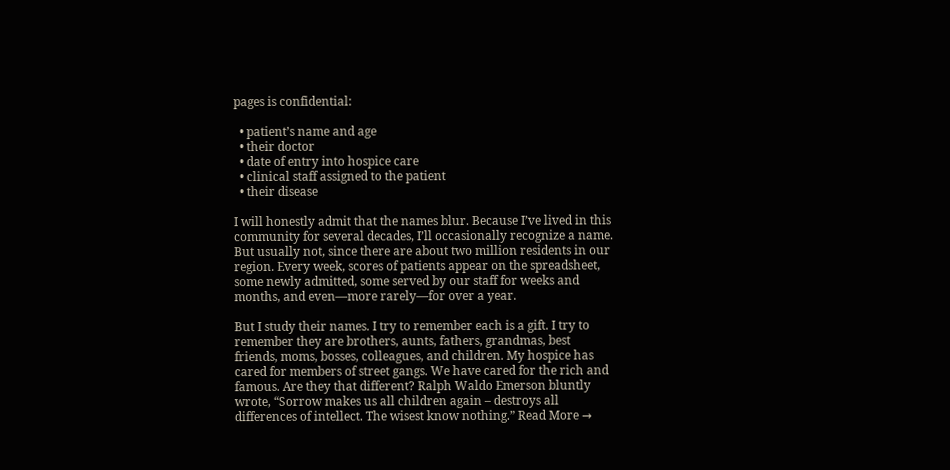pages is confidential:

  • patient’s name and age
  • their doctor
  • date of entry into hospice care
  • clinical staff assigned to the patient
  • their disease

I will honestly admit that the names blur. Because I’ve lived in this community for several decades, I’ll occasionally recognize a name. But usually not, since there are about two million residents in our region. Every week, scores of patients appear on the spreadsheet, some newly admitted, some served by our staff for weeks and months, and even—more rarely—for over a year.

But I study their names. I try to remember each is a gift. I try to remember they are brothers, aunts, fathers, grandmas, best friends, moms, bosses, colleagues, and children. My hospice has cared for members of street gangs. We have cared for the rich and famous. Are they that different? Ralph Waldo Emerson bluntly wrote, “Sorrow makes us all children again – destroys all differences of intellect. The wisest know nothing.” Read More →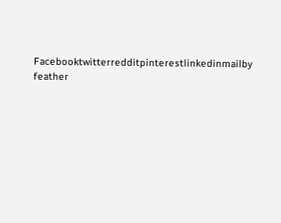Facebooktwitterredditpinterestlinkedinmailby feather